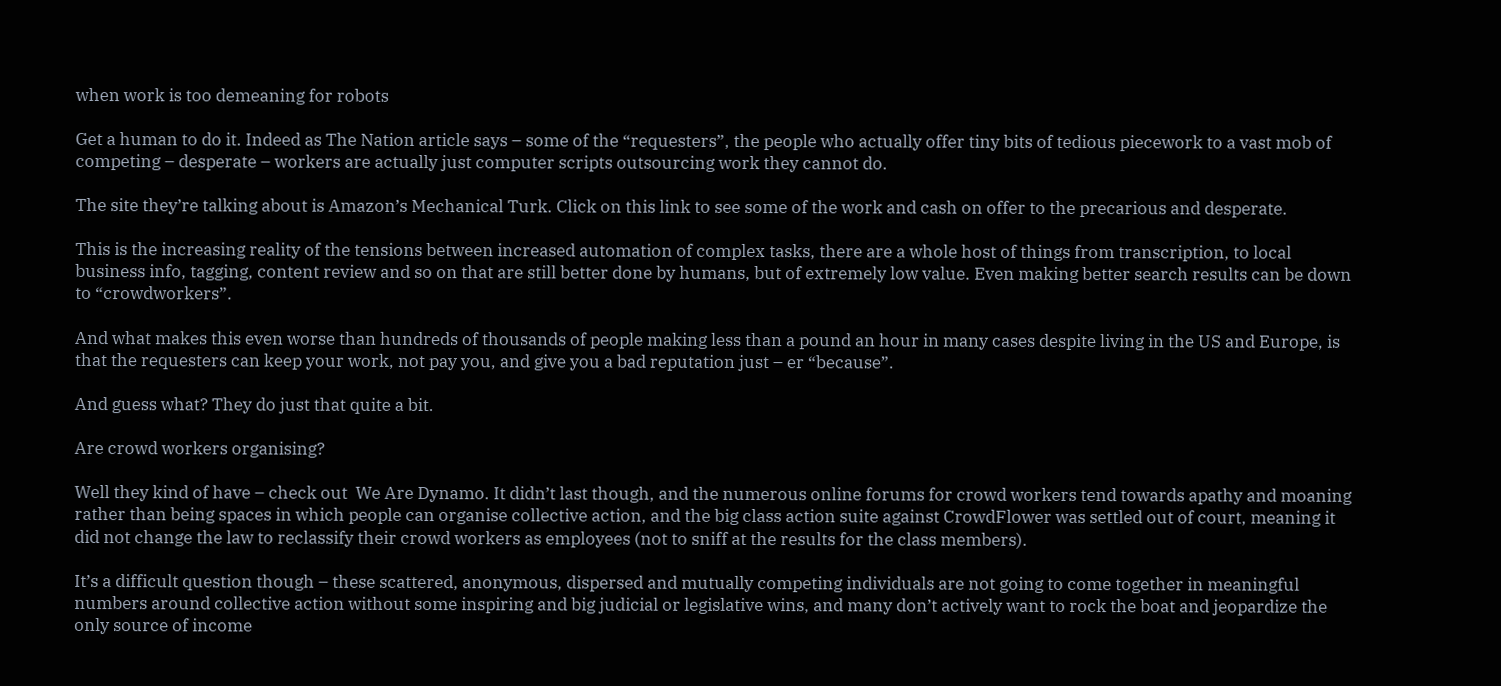when work is too demeaning for robots

Get a human to do it. Indeed as The Nation article says – some of the “requesters”, the people who actually offer tiny bits of tedious piecework to a vast mob of competing – desperate – workers are actually just computer scripts outsourcing work they cannot do.

The site they’re talking about is Amazon’s Mechanical Turk. Click on this link to see some of the work and cash on offer to the precarious and desperate.

This is the increasing reality of the tensions between increased automation of complex tasks, there are a whole host of things from transcription, to local business info, tagging, content review and so on that are still better done by humans, but of extremely low value. Even making better search results can be down to “crowdworkers”.

And what makes this even worse than hundreds of thousands of people making less than a pound an hour in many cases despite living in the US and Europe, is that the requesters can keep your work, not pay you, and give you a bad reputation just – er “because”.

And guess what? They do just that quite a bit.

Are crowd workers organising?

Well they kind of have – check out  We Are Dynamo. It didn’t last though, and the numerous online forums for crowd workers tend towards apathy and moaning rather than being spaces in which people can organise collective action, and the big class action suite against CrowdFlower was settled out of court, meaning it did not change the law to reclassify their crowd workers as employees (not to sniff at the results for the class members).

It’s a difficult question though – these scattered, anonymous, dispersed and mutually competing individuals are not going to come together in meaningful numbers around collective action without some inspiring and big judicial or legislative wins, and many don’t actively want to rock the boat and jeopardize the only source of income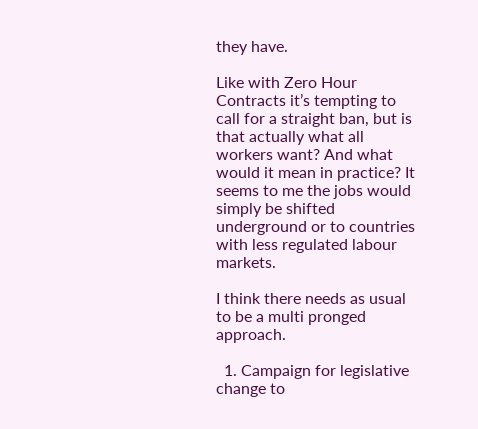they have.

Like with Zero Hour Contracts it’s tempting to call for a straight ban, but is that actually what all workers want? And what would it mean in practice? It seems to me the jobs would simply be shifted underground or to countries with less regulated labour markets.

I think there needs as usual to be a multi pronged approach.

  1. Campaign for legislative change to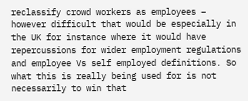reclassify crowd workers as employees – however difficult that would be especially in the UK for instance where it would have repercussions for wider employment regulations and employee Vs self employed definitions. So what this is really being used for is not necessarily to win that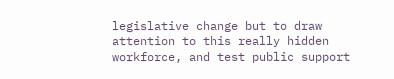legislative change but to draw attention to this really hidden workforce, and test public support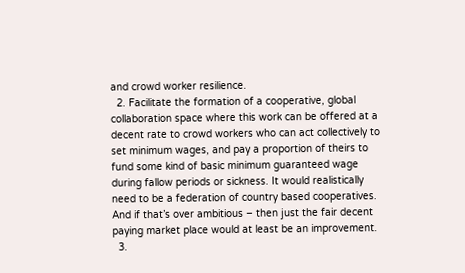and crowd worker resilience.
  2. Facilitate the formation of a cooperative, global collaboration space where this work can be offered at a decent rate to crowd workers who can act collectively to set minimum wages, and pay a proportion of theirs to fund some kind of basic minimum guaranteed wage during fallow periods or sickness. It would realistically need to be a federation of country based cooperatives. And if that’s over ambitious – then just the fair decent paying market place would at least be an improvement.
  3.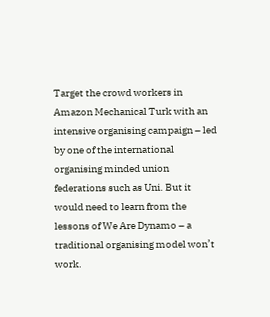Target the crowd workers in Amazon Mechanical Turk with an intensive organising campaign – led by one of the international organising minded union federations such as Uni. But it would need to learn from the lessons of We Are Dynamo – a traditional organising model won’t work.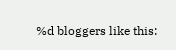%d bloggers like this: